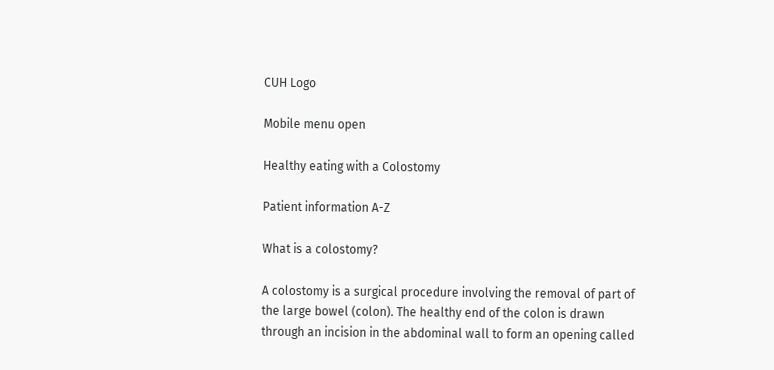CUH Logo

Mobile menu open

Healthy eating with a Colostomy

Patient information A-Z

What is a colostomy?

A colostomy is a surgical procedure involving the removal of part of the large bowel (colon). The healthy end of the colon is drawn through an incision in the abdominal wall to form an opening called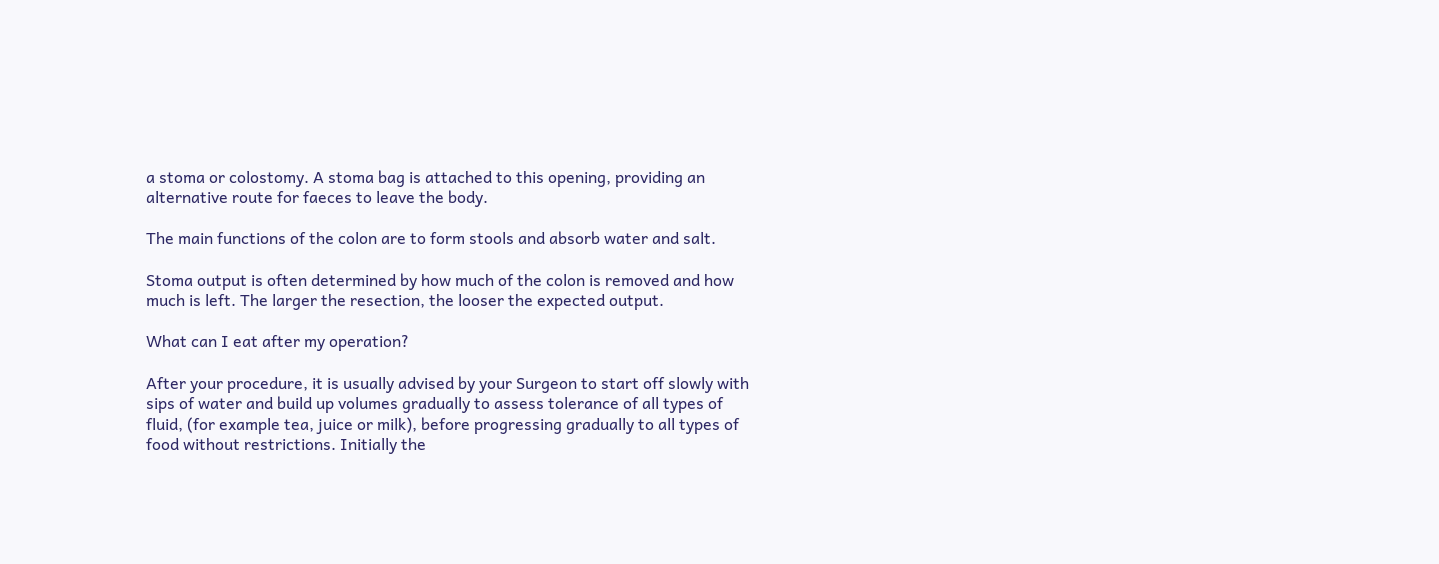a stoma or colostomy. A stoma bag is attached to this opening, providing an alternative route for faeces to leave the body.

The main functions of the colon are to form stools and absorb water and salt.

Stoma output is often determined by how much of the colon is removed and how much is left. The larger the resection, the looser the expected output.

What can I eat after my operation?

After your procedure, it is usually advised by your Surgeon to start off slowly with sips of water and build up volumes gradually to assess tolerance of all types of fluid, (for example tea, juice or milk), before progressing gradually to all types of food without restrictions. Initially the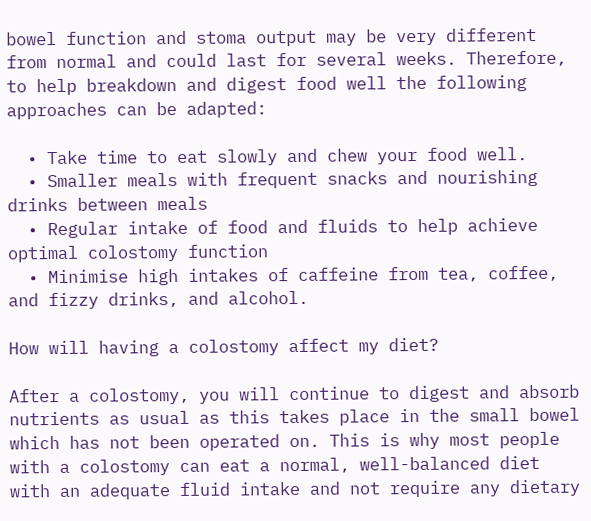bowel function and stoma output may be very different from normal and could last for several weeks. Therefore, to help breakdown and digest food well the following approaches can be adapted:

  • Take time to eat slowly and chew your food well.
  • Smaller meals with frequent snacks and nourishing drinks between meals
  • Regular intake of food and fluids to help achieve optimal colostomy function
  • Minimise high intakes of caffeine from tea, coffee, and fizzy drinks, and alcohol.

How will having a colostomy affect my diet?

After a colostomy, you will continue to digest and absorb nutrients as usual as this takes place in the small bowel which has not been operated on. This is why most people with a colostomy can eat a normal, well-balanced diet with an adequate fluid intake and not require any dietary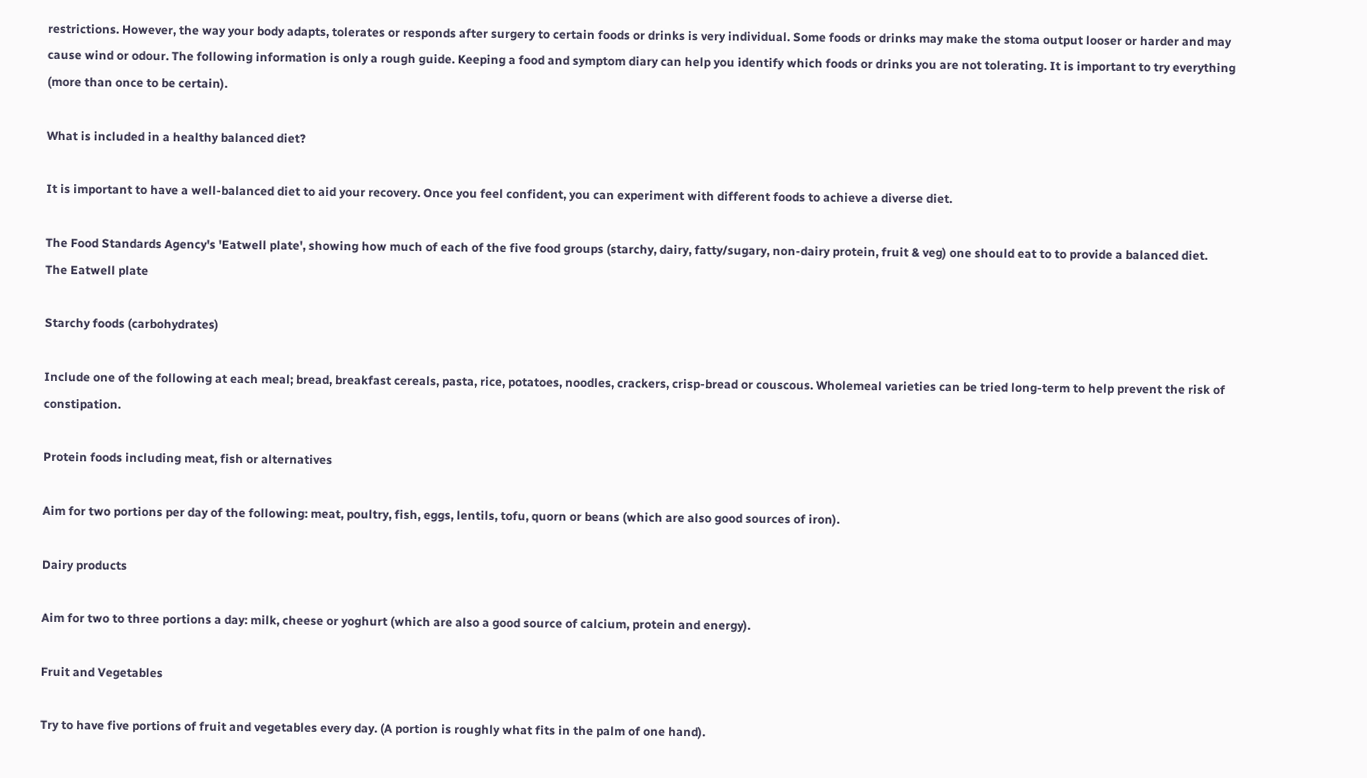restrictions. However, the way your body adapts, tolerates or responds after surgery to certain foods or drinks is very individual. Some foods or drinks may make the stoma output looser or harder and may cause wind or odour. The following information is only a rough guide. Keeping a food and symptom diary can help you identify which foods or drinks you are not tolerating. It is important to try everything (more than once to be certain).

What is included in a healthy balanced diet?

It is important to have a well-balanced diet to aid your recovery. Once you feel confident, you can experiment with different foods to achieve a diverse diet.

The Food Standards Agency's 'Eatwell plate', showing how much of each of the five food groups (starchy, dairy, fatty/sugary, non-dairy protein, fruit & veg) one should eat to to provide a balanced diet.
The Eatwell plate

Starchy foods (carbohydrates)

Include one of the following at each meal; bread, breakfast cereals, pasta, rice, potatoes, noodles, crackers, crisp-bread or couscous. Wholemeal varieties can be tried long-term to help prevent the risk of constipation.

Protein foods including meat, fish or alternatives

Aim for two portions per day of the following: meat, poultry, fish, eggs, lentils, tofu, quorn or beans (which are also good sources of iron).

Dairy products

Aim for two to three portions a day: milk, cheese or yoghurt (which are also a good source of calcium, protein and energy).

Fruit and Vegetables

Try to have five portions of fruit and vegetables every day. (A portion is roughly what fits in the palm of one hand).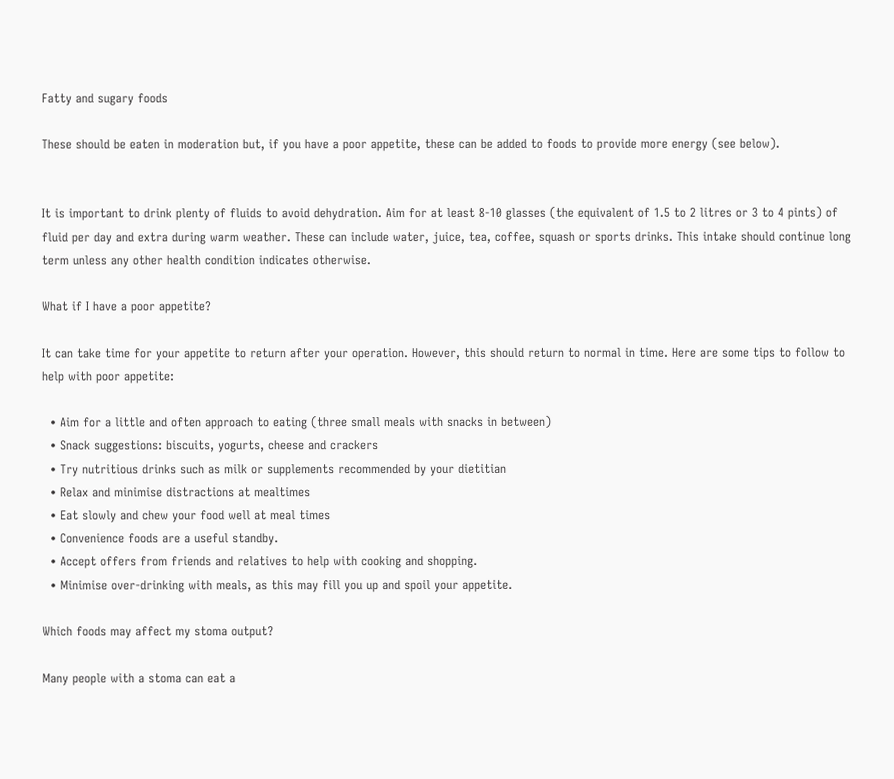Fatty and sugary foods

These should be eaten in moderation but, if you have a poor appetite, these can be added to foods to provide more energy (see below).


It is important to drink plenty of fluids to avoid dehydration. Aim for at least 8-10 glasses (the equivalent of 1.5 to 2 litres or 3 to 4 pints) of fluid per day and extra during warm weather. These can include water, juice, tea, coffee, squash or sports drinks. This intake should continue long term unless any other health condition indicates otherwise.

What if I have a poor appetite?

It can take time for your appetite to return after your operation. However, this should return to normal in time. Here are some tips to follow to help with poor appetite:

  • Aim for a little and often approach to eating (three small meals with snacks in between)
  • Snack suggestions: biscuits, yogurts, cheese and crackers
  • Try nutritious drinks such as milk or supplements recommended by your dietitian
  • Relax and minimise distractions at mealtimes
  • Eat slowly and chew your food well at meal times
  • Convenience foods are a useful standby.
  • Accept offers from friends and relatives to help with cooking and shopping.
  • Minimise over-drinking with meals, as this may fill you up and spoil your appetite.

Which foods may affect my stoma output?

Many people with a stoma can eat a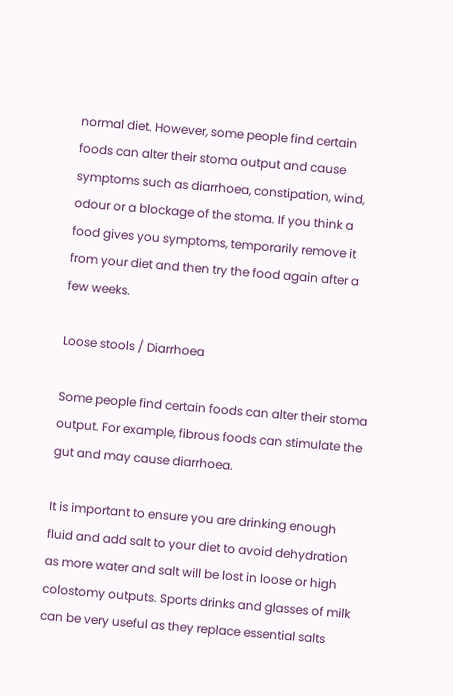normal diet. However, some people find certain foods can alter their stoma output and cause symptoms such as diarrhoea, constipation, wind, odour or a blockage of the stoma. If you think a food gives you symptoms, temporarily remove it from your diet and then try the food again after a few weeks.

Loose stools / Diarrhoea

Some people find certain foods can alter their stoma output. For example, fibrous foods can stimulate the gut and may cause diarrhoea.

It is important to ensure you are drinking enough fluid and add salt to your diet to avoid dehydration as more water and salt will be lost in loose or high colostomy outputs. Sports drinks and glasses of milk can be very useful as they replace essential salts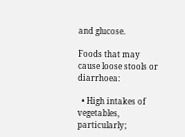and glucose.

Foods that may cause loose stools or diarrhoea:

  • High intakes of vegetables, particularly;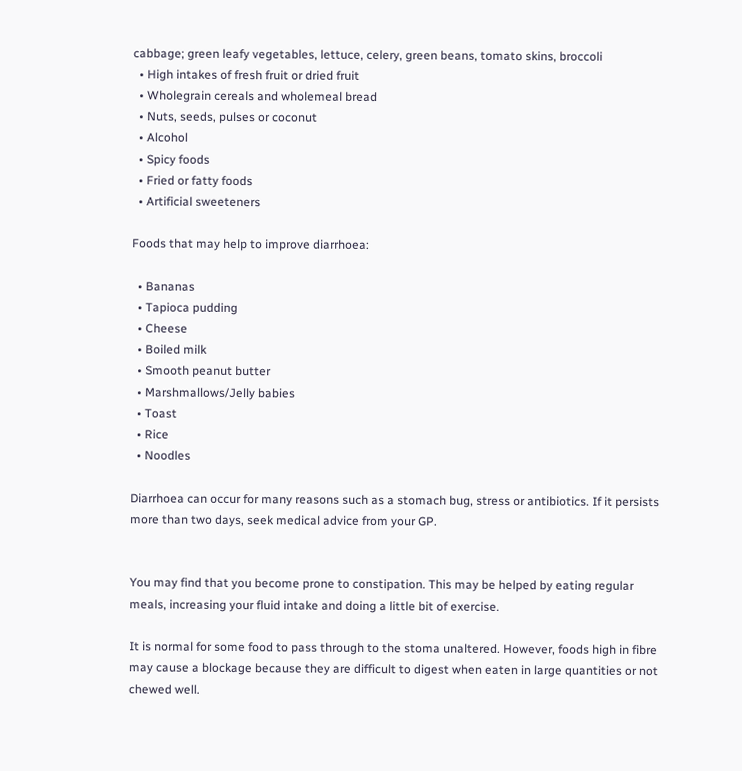cabbage; green leafy vegetables, lettuce, celery, green beans, tomato skins, broccoli
  • High intakes of fresh fruit or dried fruit
  • Wholegrain cereals and wholemeal bread
  • Nuts, seeds, pulses or coconut
  • Alcohol
  • Spicy foods
  • Fried or fatty foods
  • Artificial sweeteners

Foods that may help to improve diarrhoea:

  • Bananas
  • Tapioca pudding
  • Cheese
  • Boiled milk
  • Smooth peanut butter
  • Marshmallows/Jelly babies
  • Toast
  • Rice
  • Noodles

Diarrhoea can occur for many reasons such as a stomach bug, stress or antibiotics. If it persists more than two days, seek medical advice from your GP.


You may find that you become prone to constipation. This may be helped by eating regular meals, increasing your fluid intake and doing a little bit of exercise.

It is normal for some food to pass through to the stoma unaltered. However, foods high in fibre may cause a blockage because they are difficult to digest when eaten in large quantities or not chewed well.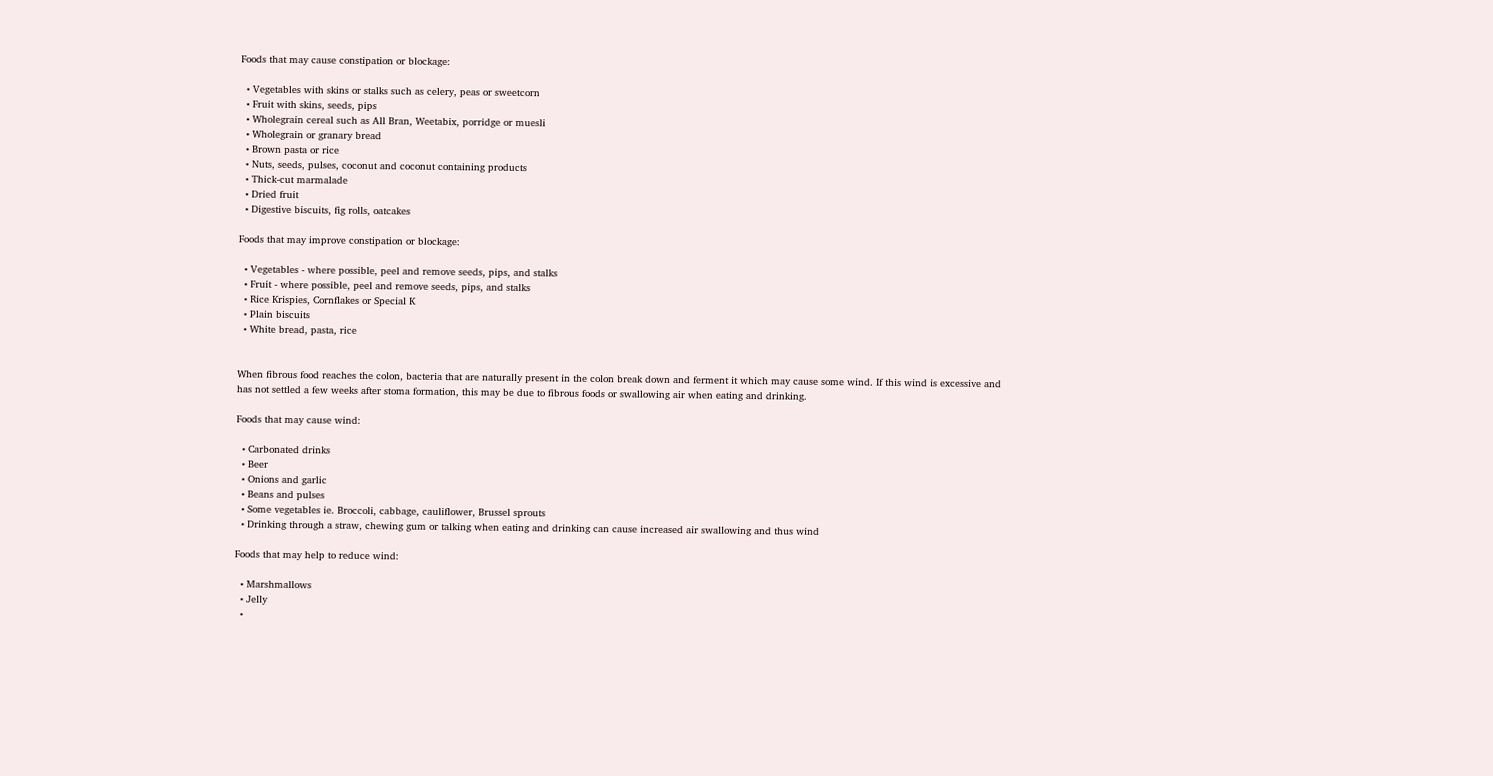Foods that may cause constipation or blockage:

  • Vegetables with skins or stalks such as celery, peas or sweetcorn
  • Fruit with skins, seeds, pips
  • Wholegrain cereal such as All Bran, Weetabix, porridge or muesli
  • Wholegrain or granary bread
  • Brown pasta or rice
  • Nuts, seeds, pulses, coconut and coconut containing products
  • Thick-cut marmalade
  • Dried fruit
  • Digestive biscuits, fig rolls, oatcakes

Foods that may improve constipation or blockage:

  • Vegetables - where possible, peel and remove seeds, pips, and stalks
  • Fruit - where possible, peel and remove seeds, pips, and stalks
  • Rice Krispies, Cornflakes or Special K
  • Plain biscuits
  • White bread, pasta, rice


When fibrous food reaches the colon, bacteria that are naturally present in the colon break down and ferment it which may cause some wind. If this wind is excessive and has not settled a few weeks after stoma formation, this may be due to fibrous foods or swallowing air when eating and drinking.

Foods that may cause wind:

  • Carbonated drinks
  • Beer
  • Onions and garlic
  • Beans and pulses
  • Some vegetables ie. Broccoli, cabbage, cauliflower, Brussel sprouts
  • Drinking through a straw, chewing gum or talking when eating and drinking can cause increased air swallowing and thus wind

Foods that may help to reduce wind:

  • Marshmallows
  • Jelly
  •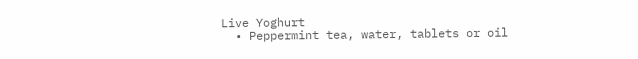Live Yoghurt
  • Peppermint tea, water, tablets or oil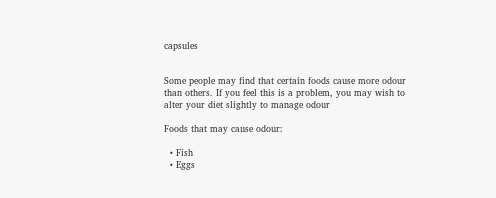capsules


Some people may find that certain foods cause more odour than others. If you feel this is a problem, you may wish to alter your diet slightly to manage odour

Foods that may cause odour:

  • Fish
  • Eggs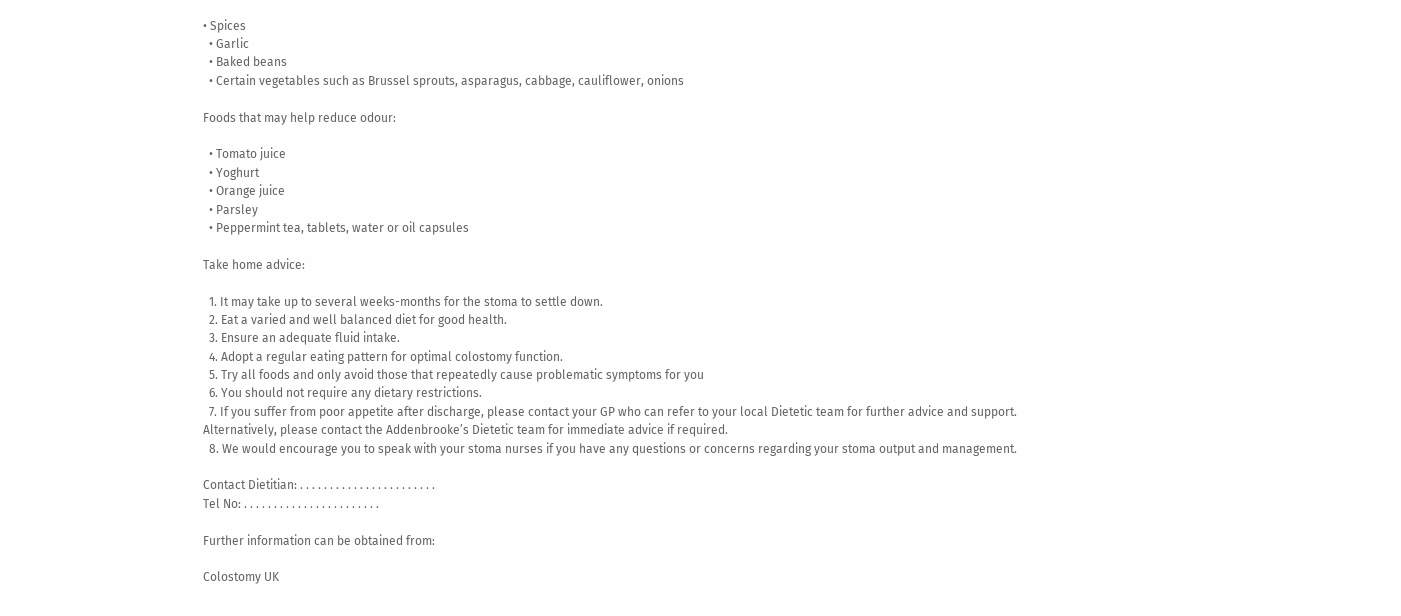• Spices
  • Garlic
  • Baked beans
  • Certain vegetables such as Brussel sprouts, asparagus, cabbage, cauliflower, onions

Foods that may help reduce odour:

  • Tomato juice
  • Yoghurt
  • Orange juice
  • Parsley
  • Peppermint tea, tablets, water or oil capsules

Take home advice:

  1. It may take up to several weeks-months for the stoma to settle down.
  2. Eat a varied and well balanced diet for good health.
  3. Ensure an adequate fluid intake.
  4. Adopt a regular eating pattern for optimal colostomy function.
  5. Try all foods and only avoid those that repeatedly cause problematic symptoms for you
  6. You should not require any dietary restrictions.
  7. If you suffer from poor appetite after discharge, please contact your GP who can refer to your local Dietetic team for further advice and support. Alternatively, please contact the Addenbrooke’s Dietetic team for immediate advice if required.
  8. We would encourage you to speak with your stoma nurses if you have any questions or concerns regarding your stoma output and management.

Contact Dietitian: . . . . . . . . . . . . . . . . . . . . . . .
Tel No: . . . . . . . . . . . . . . . . . . . . . . .

Further information can be obtained from:

Colostomy UK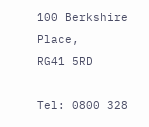100 Berkshire Place,
RG41 5RD

Tel: 0800 328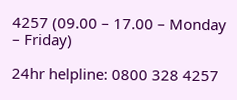4257 (09.00 – 17.00 – Monday – Friday)

24hr helpline: 0800 328 4257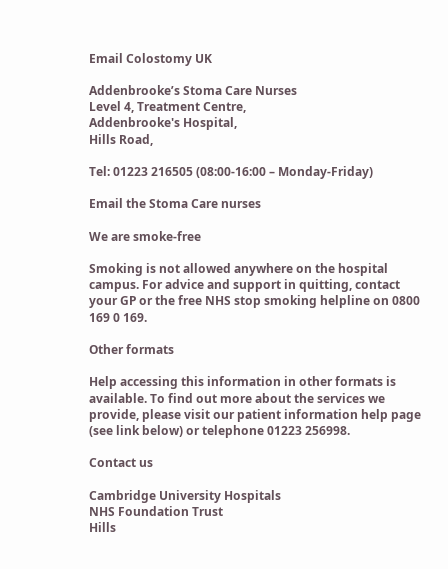Email Colostomy UK

Addenbrooke’s Stoma Care Nurses
Level 4, Treatment Centre,
Addenbrooke's Hospital,
Hills Road,

Tel: 01223 216505 (08:00-16:00 – Monday-Friday)

Email the Stoma Care nurses

We are smoke-free

Smoking is not allowed anywhere on the hospital campus. For advice and support in quitting, contact your GP or the free NHS stop smoking helpline on 0800 169 0 169.

Other formats

Help accessing this information in other formats is available. To find out more about the services we provide, please visit our patient information help page (see link below) or telephone 01223 256998.

Contact us

Cambridge University Hospitals
NHS Foundation Trust
Hills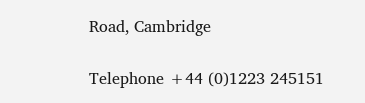Road, Cambridge

Telephone +44 (0)1223 245151